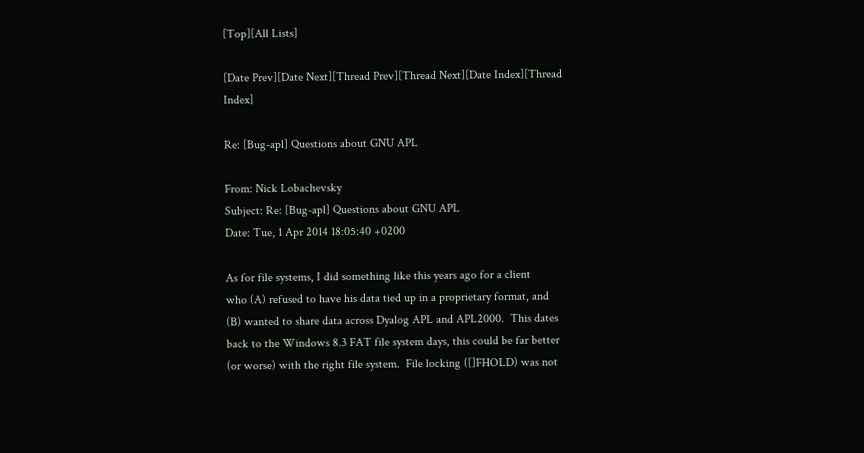[Top][All Lists]

[Date Prev][Date Next][Thread Prev][Thread Next][Date Index][Thread Index]

Re: [Bug-apl] Questions about GNU APL

From: Nick Lobachevsky
Subject: Re: [Bug-apl] Questions about GNU APL
Date: Tue, 1 Apr 2014 18:05:40 +0200

As for file systems, I did something like this years ago for a client
who (A) refused to have his data tied up in a proprietary format, and
(B) wanted to share data across Dyalog APL and APL2000.  This dates
back to the Windows 8.3 FAT file system days, this could be far better
(or worse) with the right file system.  File locking ([]FHOLD) was not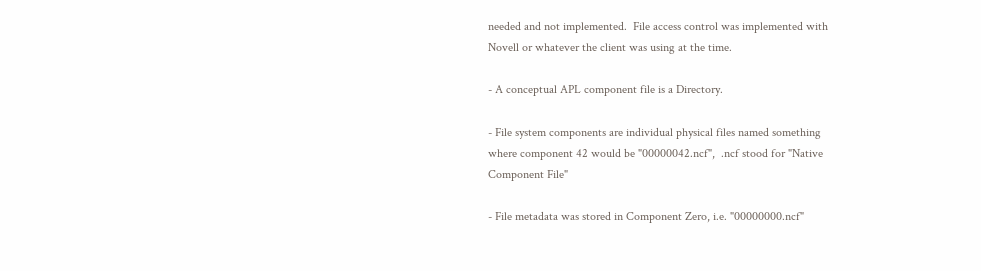needed and not implemented.  File access control was implemented with
Novell or whatever the client was using at the time.

- A conceptual APL component file is a Directory.

- File system components are individual physical files named something
where component 42 would be "00000042.ncf",  .ncf stood for "Native
Component File"

- File metadata was stored in Component Zero, i.e. "00000000.ncf"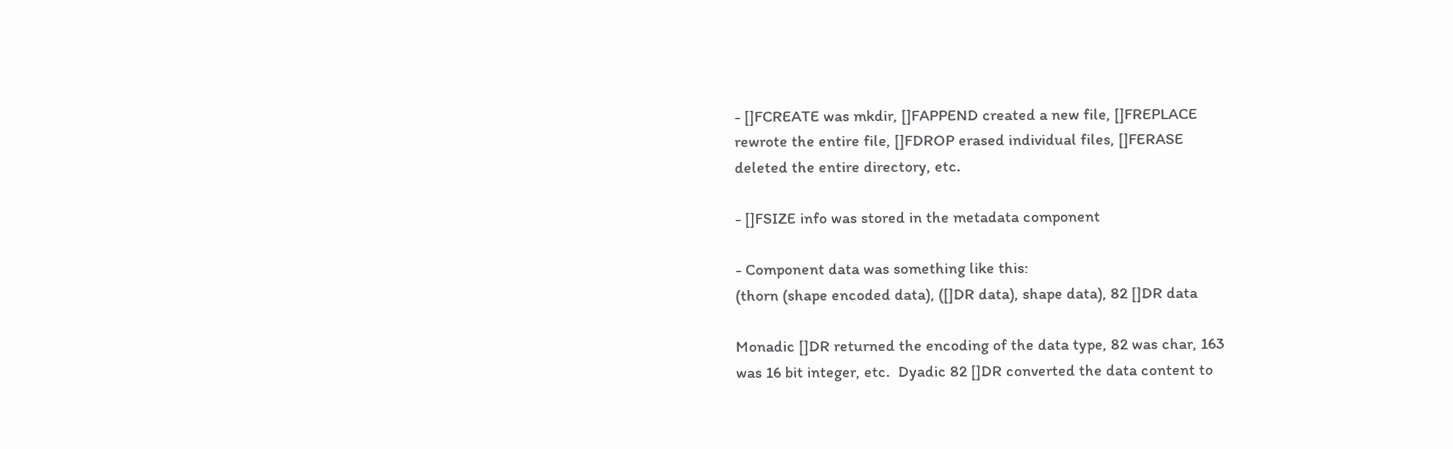- []FCREATE was mkdir, []FAPPEND created a new file, []FREPLACE
rewrote the entire file, []FDROP erased individual files, []FERASE
deleted the entire directory, etc.

- []FSIZE info was stored in the metadata component

- Component data was something like this:
(thorn (shape encoded data), ([]DR data), shape data), 82 []DR data

Monadic []DR returned the encoding of the data type, 82 was char, 163
was 16 bit integer, etc.  Dyadic 82 []DR converted the data content to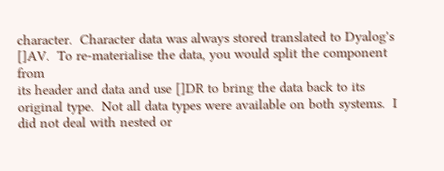character.  Character data was always stored translated to Dyalog's
[]AV.  To re-materialise the data, you would split the component from
its header and data and use []DR to bring the data back to its
original type.  Not all data types were available on both systems.  I
did not deal with nested or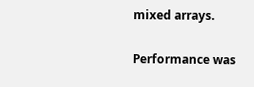mixed arrays.

Performance was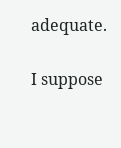adequate.

I suppose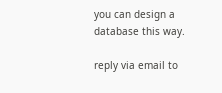you can design a database this way.

reply via email to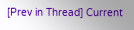[Prev in Thread] Current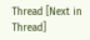Thread [Next in Thread]